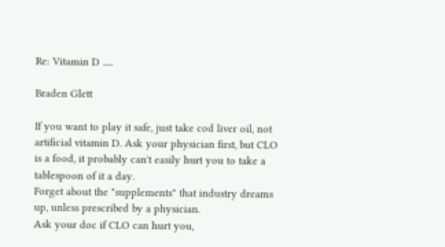Re: Vitamin D .....

Braden Glett

If you want to play it safe, just take cod liver oil, not artificial vitamin D. Ask your physician first, but CLO is a food, it probably can't easily hurt you to take a tablespoon of it a day.
Forget about the "supplements" that industry dreams up, unless prescribed by a physician.
Ask your doc if CLO can hurt you,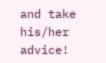and take his/her advice!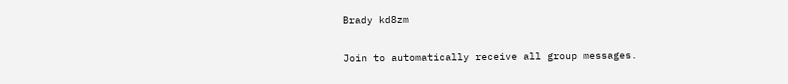Brady kd8zm

Join to automatically receive all group messages.